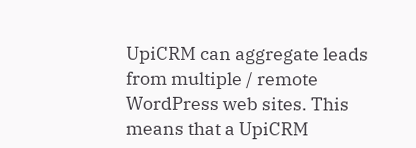UpiCRM can aggregate leads from multiple / remote WordPress web sites. This means that a UpiCRM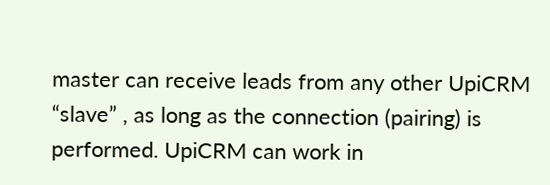master can receive leads from any other UpiCRM “slave” , as long as the connection (pairing) is performed. UpiCRM can work in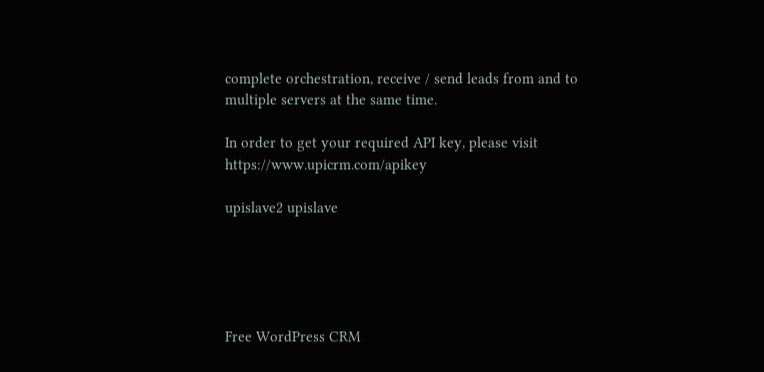complete orchestration, receive / send leads from and to multiple servers at the same time.

In order to get your required API key, please visit https://www.upicrm.com/apikey

upislave2 upislave





Free WordPress CRM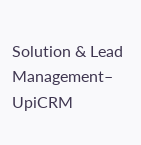Solution & Lead Management– UpiCRM